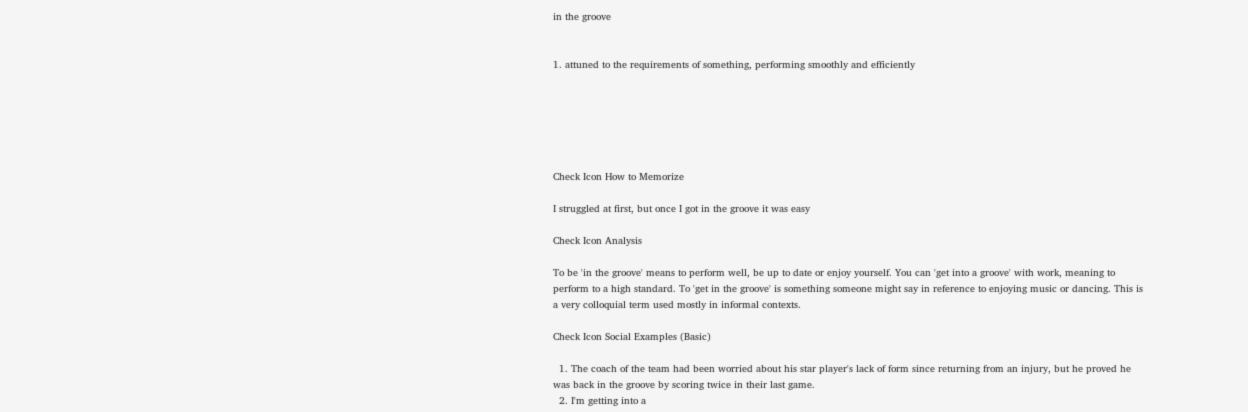in the groove


1. attuned to the requirements of something, performing smoothly and efficiently






Check Icon How to Memorize

I struggled at first, but once I got in the groove it was easy

Check Icon Analysis

To be 'in the groove' means to perform well, be up to date or enjoy yourself. You can 'get into a groove' with work, meaning to perform to a high standard. To 'get in the groove' is something someone might say in reference to enjoying music or dancing. This is a very colloquial term used mostly in informal contexts.

Check Icon Social Examples (Basic)

  1. The coach of the team had been worried about his star player's lack of form since returning from an injury, but he proved he was back in the groove by scoring twice in their last game.
  2. I'm getting into a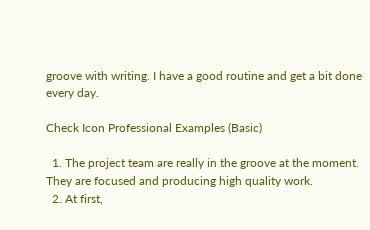groove with writing. I have a good routine and get a bit done every day.

Check Icon Professional Examples (Basic)

  1. The project team are really in the groove at the moment. They are focused and producing high quality work.
  2. At first,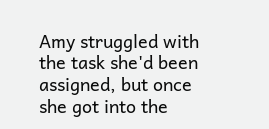Amy struggled with the task she'd been assigned, but once she got into the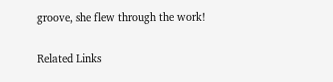groove, she flew through the work!

Related Links